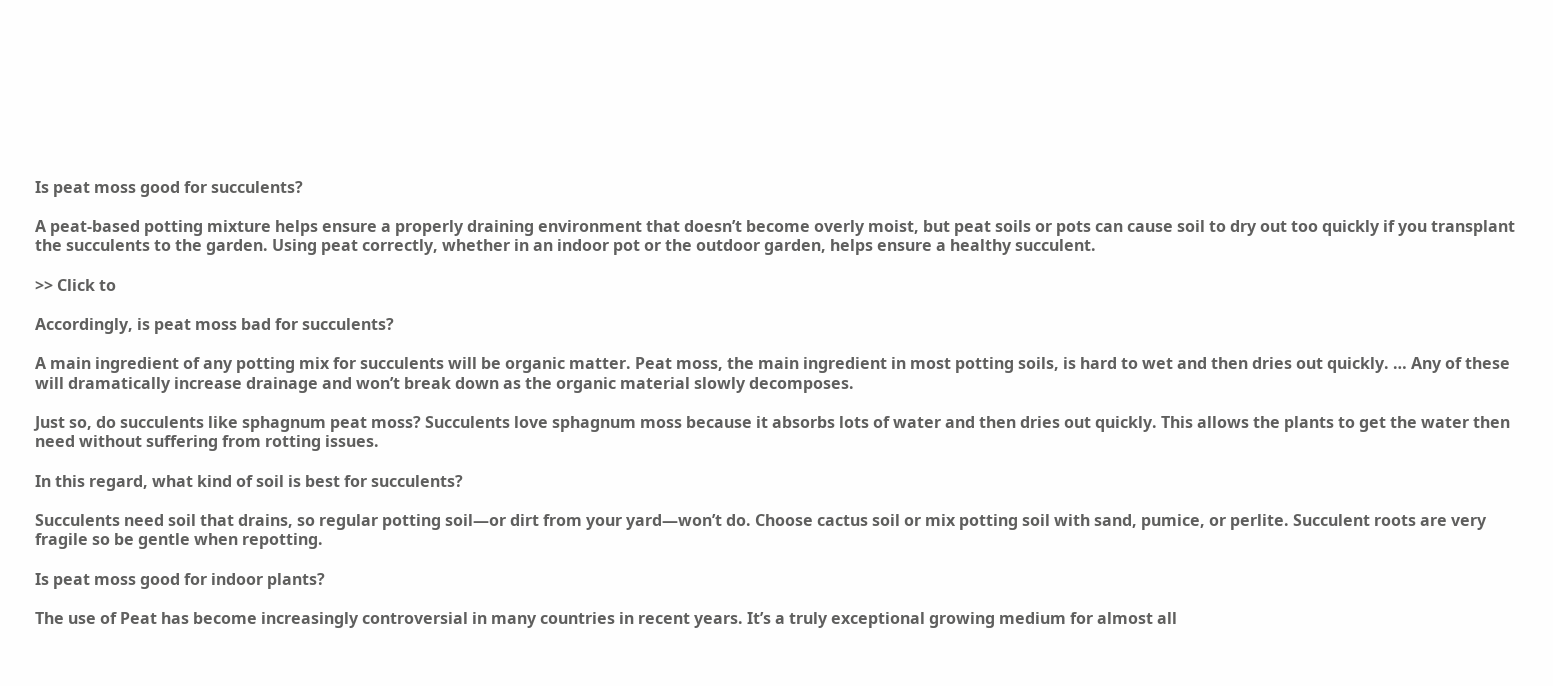Is peat moss good for succulents?

A peat-based potting mixture helps ensure a properly draining environment that doesn’t become overly moist, but peat soils or pots can cause soil to dry out too quickly if you transplant the succulents to the garden. Using peat correctly, whether in an indoor pot or the outdoor garden, helps ensure a healthy succulent.

>> Click to

Accordingly, is peat moss bad for succulents?

A main ingredient of any potting mix for succulents will be organic matter. Peat moss, the main ingredient in most potting soils, is hard to wet and then dries out quickly. … Any of these will dramatically increase drainage and won’t break down as the organic material slowly decomposes.

Just so, do succulents like sphagnum peat moss? Succulents love sphagnum moss because it absorbs lots of water and then dries out quickly. This allows the plants to get the water then need without suffering from rotting issues.

In this regard, what kind of soil is best for succulents?

Succulents need soil that drains, so regular potting soil—or dirt from your yard—won’t do. Choose cactus soil or mix potting soil with sand, pumice, or perlite. Succulent roots are very fragile so be gentle when repotting.

Is peat moss good for indoor plants?

The use of Peat has become increasingly controversial in many countries in recent years. It’s a truly exceptional growing medium for almost all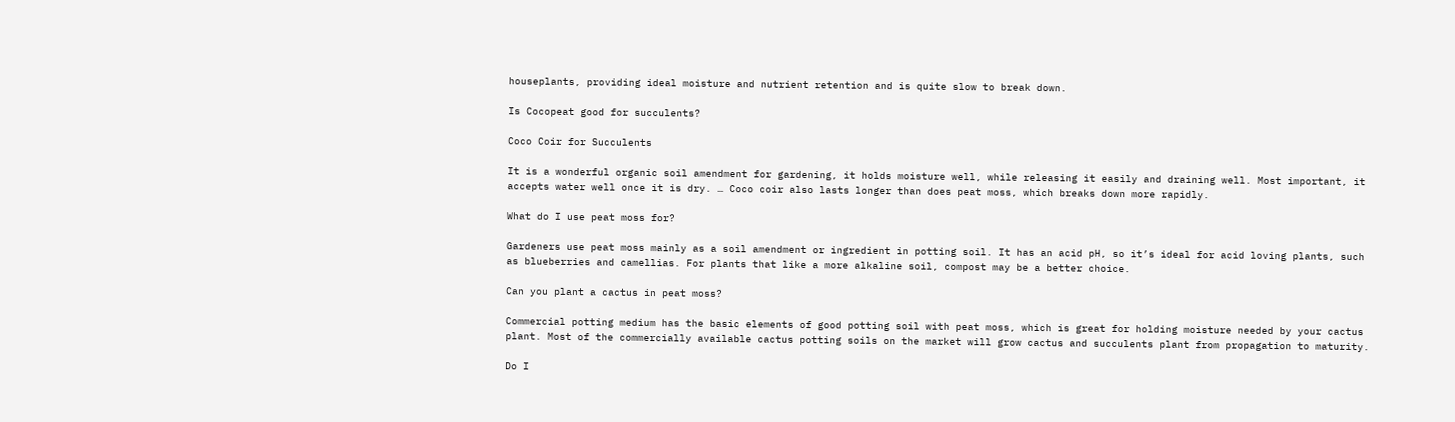houseplants, providing ideal moisture and nutrient retention and is quite slow to break down.

Is Cocopeat good for succulents?

Coco Coir for Succulents

It is a wonderful organic soil amendment for gardening, it holds moisture well, while releasing it easily and draining well. Most important, it accepts water well once it is dry. … Coco coir also lasts longer than does peat moss, which breaks down more rapidly.

What do I use peat moss for?

Gardeners use peat moss mainly as a soil amendment or ingredient in potting soil. It has an acid pH, so it’s ideal for acid loving plants, such as blueberries and camellias. For plants that like a more alkaline soil, compost may be a better choice.

Can you plant a cactus in peat moss?

Commercial potting medium has the basic elements of good potting soil with peat moss, which is great for holding moisture needed by your cactus plant. Most of the commercially available cactus potting soils on the market will grow cactus and succulents plant from propagation to maturity.

Do I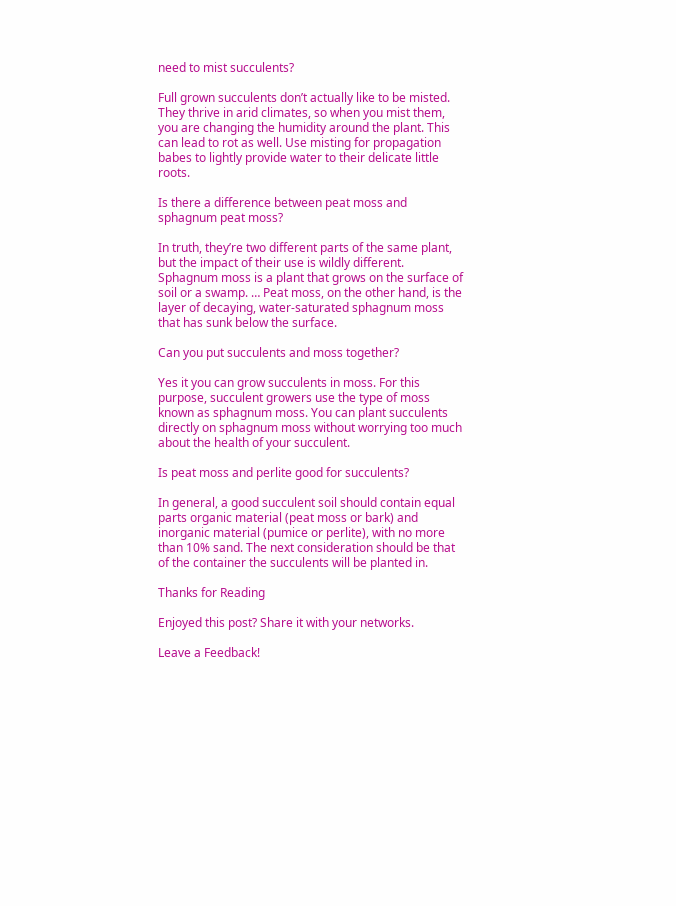need to mist succulents?

Full grown succulents don’t actually like to be misted. They thrive in arid climates, so when you mist them, you are changing the humidity around the plant. This can lead to rot as well. Use misting for propagation babes to lightly provide water to their delicate little roots.

Is there a difference between peat moss and sphagnum peat moss?

In truth, they’re two different parts of the same plant, but the impact of their use is wildly different. Sphagnum moss is a plant that grows on the surface of soil or a swamp. … Peat moss, on the other hand, is the layer of decaying, water-saturated sphagnum moss that has sunk below the surface.

Can you put succulents and moss together?

Yes it you can grow succulents in moss. For this purpose, succulent growers use the type of moss known as sphagnum moss. You can plant succulents directly on sphagnum moss without worrying too much about the health of your succulent.

Is peat moss and perlite good for succulents?

In general, a good succulent soil should contain equal parts organic material (peat moss or bark) and inorganic material (pumice or perlite), with no more than 10% sand. The next consideration should be that of the container the succulents will be planted in.

Thanks for Reading

Enjoyed this post? Share it with your networks.

Leave a Feedback!